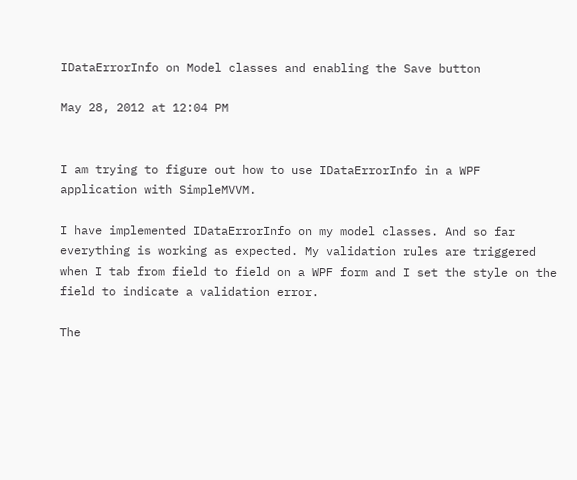IDataErrorInfo on Model classes and enabling the Save button

May 28, 2012 at 12:04 PM


I am trying to figure out how to use IDataErrorInfo in a WPF application with SimpleMVVM.

I have implemented IDataErrorInfo on my model classes. And so far everything is working as expected. My validation rules are triggered when I tab from field to field on a WPF form and I set the style on the field to indicate a validation error.

The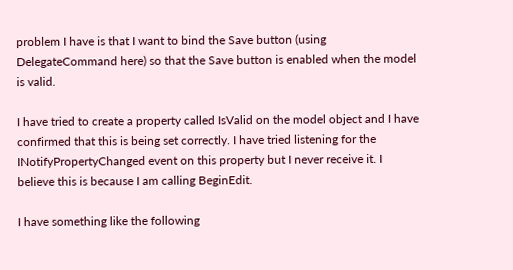problem I have is that I want to bind the Save button (using DelegateCommand here) so that the Save button is enabled when the model is valid.

I have tried to create a property called IsValid on the model object and I have confirmed that this is being set correctly. I have tried listening for the INotifyPropertyChanged event on this property but I never receive it. I believe this is because I am calling BeginEdit.

I have something like the following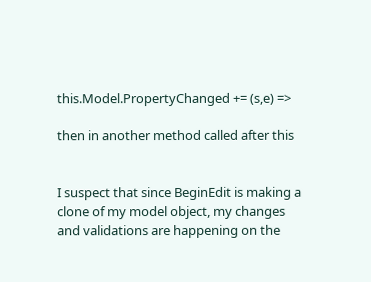this.Model.PropertyChanged += (s,e) =>

then in another method called after this


I suspect that since BeginEdit is making a clone of my model object, my changes and validations are happening on the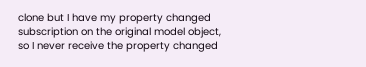clone but I have my property changed subscription on the original model object, so I never receive the property changed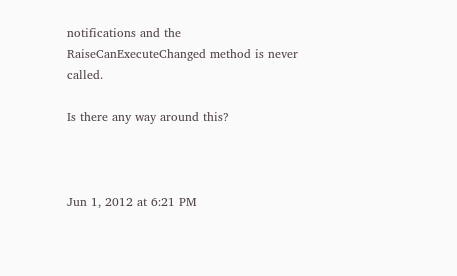notifications and the RaiseCanExecuteChanged method is never called.

Is there any way around this?



Jun 1, 2012 at 6:21 PM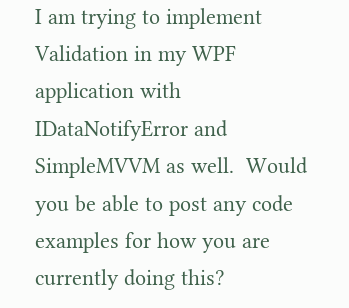I am trying to implement Validation in my WPF application with IDataNotifyError and SimpleMVVM as well.  Would you be able to post any code examples for how you are currently doing this?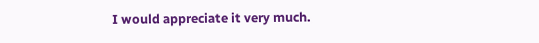I would appreciate it very much.